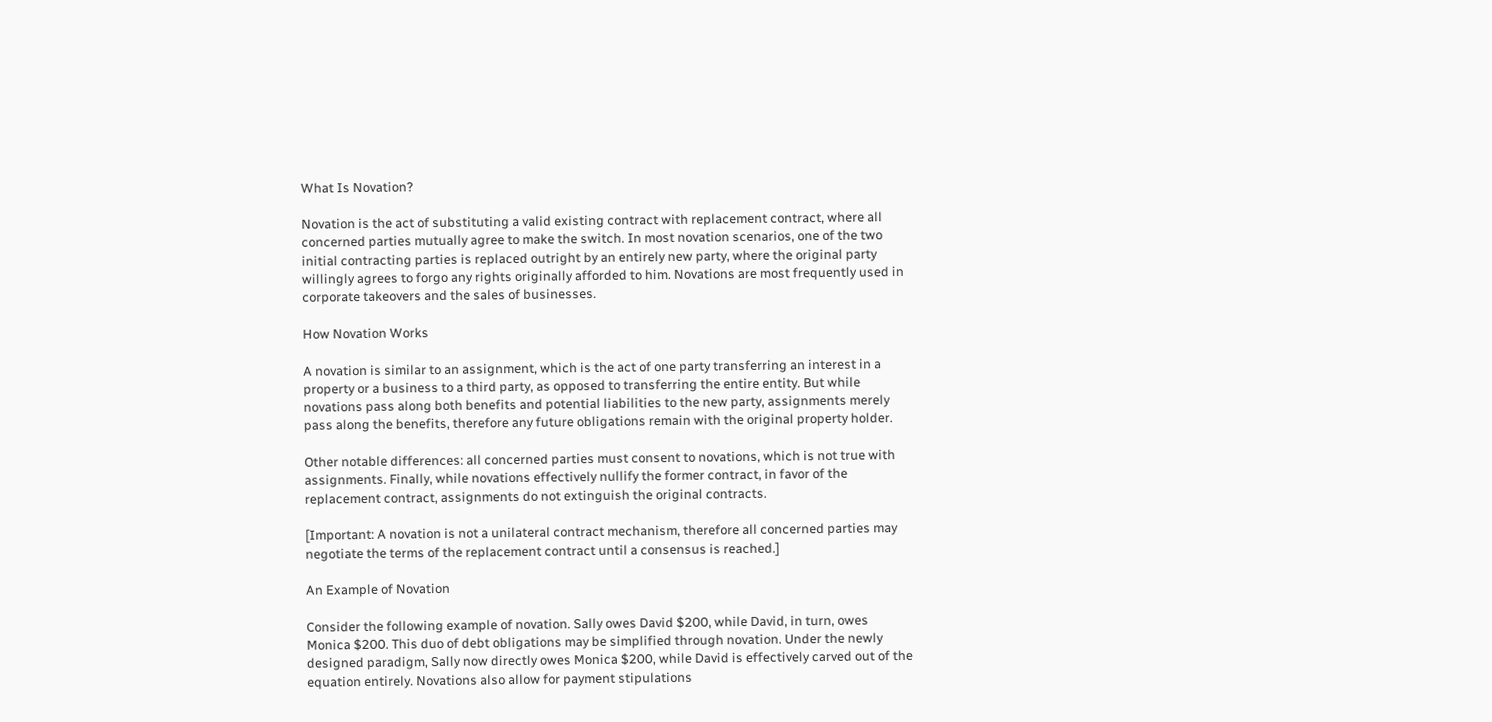What Is Novation?

Novation is the act of substituting a valid existing contract with replacement contract, where all concerned parties mutually agree to make the switch. In most novation scenarios, one of the two initial contracting parties is replaced outright by an entirely new party, where the original party willingly agrees to forgo any rights originally afforded to him. Novations are most frequently used in corporate takeovers and the sales of businesses.

How Novation Works

A novation is similar to an assignment, which is the act of one party transferring an interest in a property or a business to a third party, as opposed to transferring the entire entity. But while novations pass along both benefits and potential liabilities to the new party, assignments merely pass along the benefits, therefore any future obligations remain with the original property holder.

Other notable differences: all concerned parties must consent to novations, which is not true with assignments. Finally, while novations effectively nullify the former contract, in favor of the replacement contract, assignments do not extinguish the original contracts.

[Important: A novation is not a unilateral contract mechanism, therefore all concerned parties may negotiate the terms of the replacement contract until a consensus is reached.]

An Example of Novation

Consider the following example of novation. Sally owes David $200, while David, in turn, owes Monica $200. This duo of debt obligations may be simplified through novation. Under the newly designed paradigm, Sally now directly owes Monica $200, while David is effectively carved out of the equation entirely. Novations also allow for payment stipulations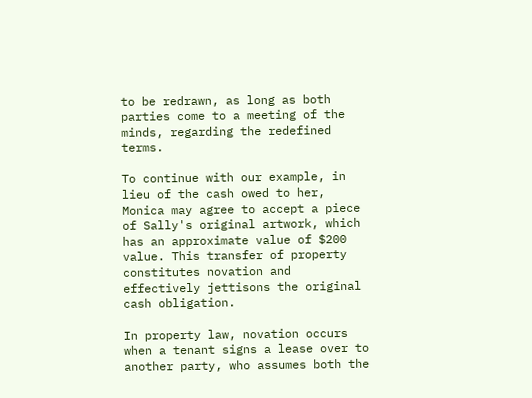to be redrawn, as long as both parties come to a meeting of the minds, regarding the redefined terms.

To continue with our example, in lieu of the cash owed to her, Monica may agree to accept a piece of Sally's original artwork, which has an approximate value of $200 value. This transfer of property constitutes novation and effectively jettisons the original cash obligation.

In property law, novation occurs when a tenant signs a lease over to another party, who assumes both the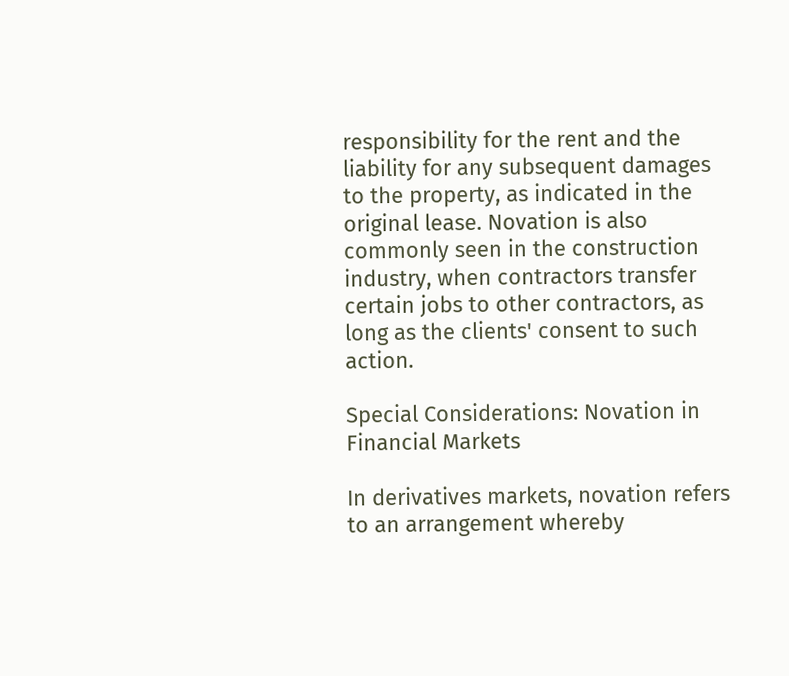responsibility for the rent and the liability for any subsequent damages to the property, as indicated in the original lease. Novation is also commonly seen in the construction industry, when contractors transfer certain jobs to other contractors, as long as the clients' consent to such action.

Special Considerations: Novation in Financial Markets

In derivatives markets, novation refers to an arrangement whereby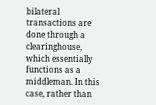bilateral transactions are done through a clearinghouse, which essentially functions as a middleman. In this case, rather than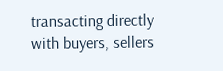transacting directly with buyers, sellers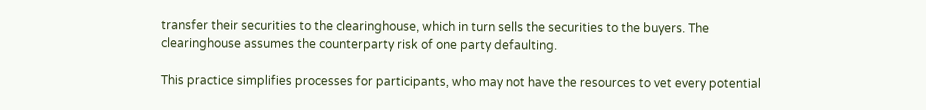transfer their securities to the clearinghouse, which in turn sells the securities to the buyers. The clearinghouse assumes the counterparty risk of one party defaulting.

This practice simplifies processes for participants, who may not have the resources to vet every potential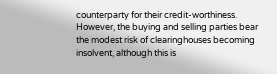counterparty for their credit-worthiness. However, the buying and selling parties bear the modest risk of clearinghouses becoming insolvent, although this is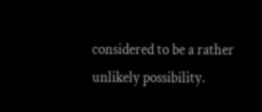considered to be a rather unlikely possibility.